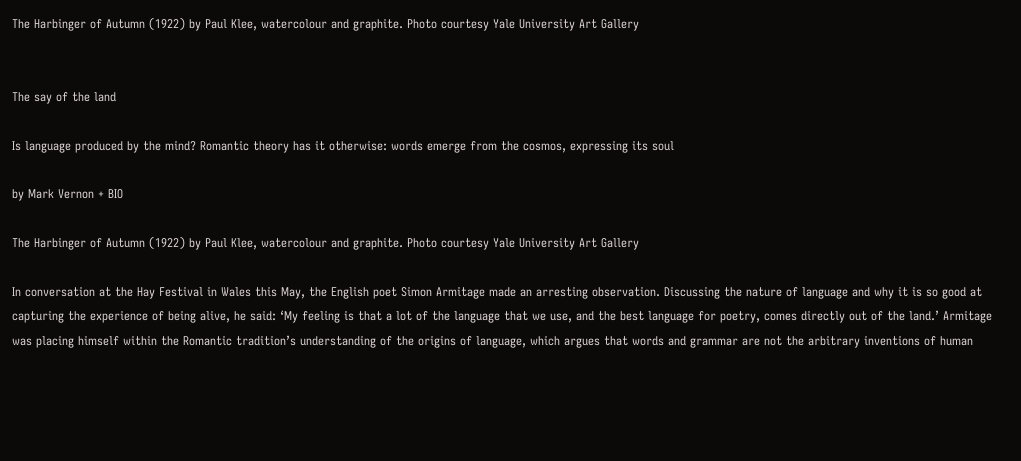The Harbinger of Autumn (1922) by Paul Klee, watercolour and graphite. Photo courtesy Yale University Art Gallery


The say of the land

Is language produced by the mind? Romantic theory has it otherwise: words emerge from the cosmos, expressing its soul

by Mark Vernon + BIO

The Harbinger of Autumn (1922) by Paul Klee, watercolour and graphite. Photo courtesy Yale University Art Gallery

In conversation at the Hay Festival in Wales this May, the English poet Simon Armitage made an arresting observation. Discussing the nature of language and why it is so good at capturing the experience of being alive, he said: ‘My feeling is that a lot of the language that we use, and the best language for poetry, comes directly out of the land.’ Armitage was placing himself within the Romantic tradition’s understanding of the origins of language, which argues that words and grammar are not the arbitrary inventions of human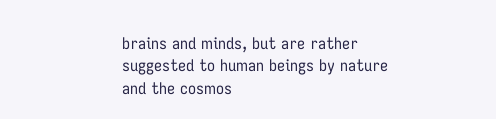brains and minds, but are rather suggested to human beings by nature and the cosmos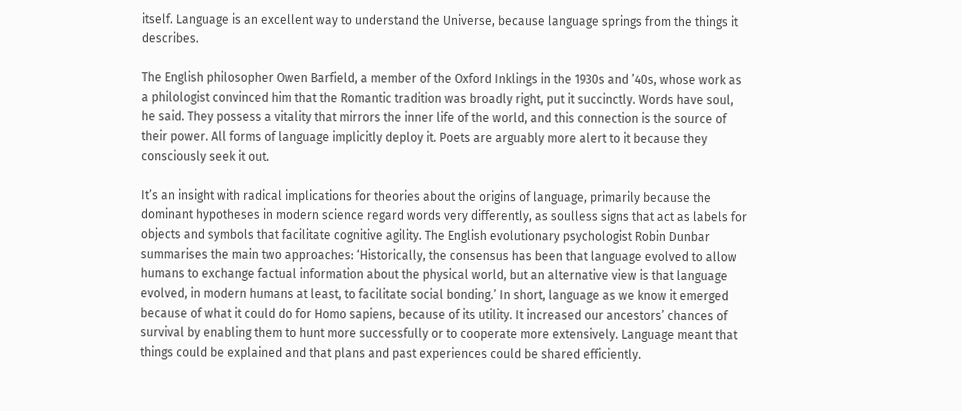itself. Language is an excellent way to understand the Universe, because language springs from the things it describes.

The English philosopher Owen Barfield, a member of the Oxford Inklings in the 1930s and ’40s, whose work as a philologist convinced him that the Romantic tradition was broadly right, put it succinctly. Words have soul, he said. They possess a vitality that mirrors the inner life of the world, and this connection is the source of their power. All forms of language implicitly deploy it. Poets are arguably more alert to it because they consciously seek it out.

It’s an insight with radical implications for theories about the origins of language, primarily because the dominant hypotheses in modern science regard words very differently, as soulless signs that act as labels for objects and symbols that facilitate cognitive agility. The English evolutionary psychologist Robin Dunbar summarises the main two approaches: ‘Historically, the consensus has been that language evolved to allow humans to exchange factual information about the physical world, but an alternative view is that language evolved, in modern humans at least, to facilitate social bonding.’ In short, language as we know it emerged because of what it could do for Homo sapiens, because of its utility. It increased our ancestors’ chances of survival by enabling them to hunt more successfully or to cooperate more extensively. Language meant that things could be explained and that plans and past experiences could be shared efficiently.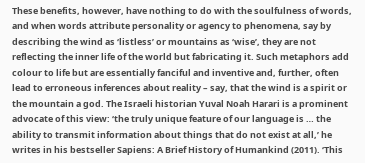These benefits, however, have nothing to do with the soulfulness of words, and when words attribute personality or agency to phenomena, say by describing the wind as ‘listless’ or mountains as ‘wise’, they are not reflecting the inner life of the world but fabricating it. Such metaphors add colour to life but are essentially fanciful and inventive and, further, often lead to erroneous inferences about reality – say, that the wind is a spirit or the mountain a god. The Israeli historian Yuval Noah Harari is a prominent advocate of this view: ‘the truly unique feature of our language is … the ability to transmit information about things that do not exist at all,’ he writes in his bestseller Sapiens: A Brief History of Humankind (2011). ‘This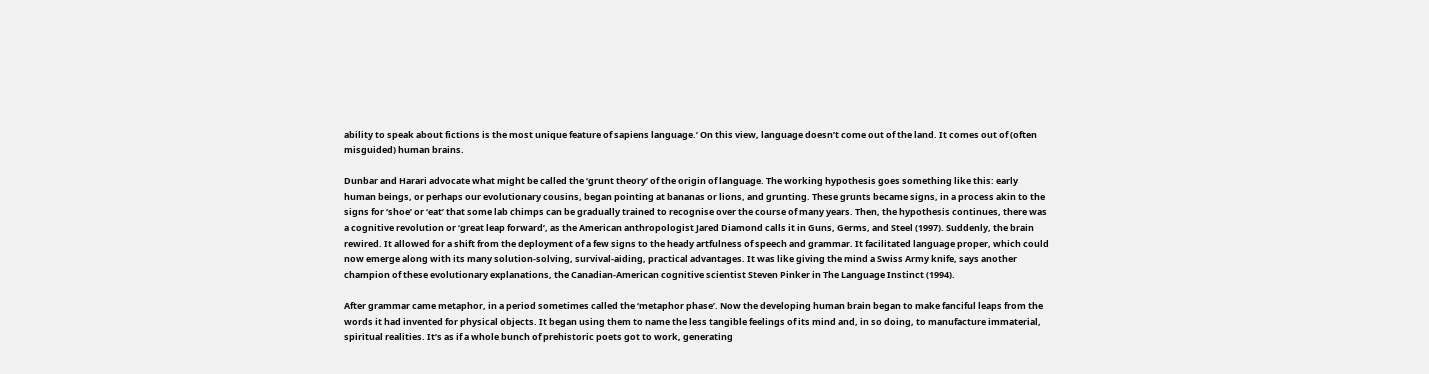ability to speak about fictions is the most unique feature of sapiens language.’ On this view, language doesn’t come out of the land. It comes out of (often misguided) human brains.

Dunbar and Harari advocate what might be called the ‘grunt theory’ of the origin of language. The working hypothesis goes something like this: early human beings, or perhaps our evolutionary cousins, began pointing at bananas or lions, and grunting. These grunts became signs, in a process akin to the signs for ‘shoe’ or ‘eat’ that some lab chimps can be gradually trained to recognise over the course of many years. Then, the hypothesis continues, there was a cognitive revolution or ‘great leap forward’, as the American anthropologist Jared Diamond calls it in Guns, Germs, and Steel (1997). Suddenly, the brain rewired. It allowed for a shift from the deployment of a few signs to the heady artfulness of speech and grammar. It facilitated language proper, which could now emerge along with its many solution-solving, survival-aiding, practical advantages. It was like giving the mind a Swiss Army knife, says another champion of these evolutionary explanations, the Canadian-American cognitive scientist Steven Pinker in The Language Instinct (1994).

After grammar came metaphor, in a period sometimes called the ‘metaphor phase’. Now the developing human brain began to make fanciful leaps from the words it had invented for physical objects. It began using them to name the less tangible feelings of its mind and, in so doing, to manufacture immaterial, spiritual realities. It’s as if a whole bunch of prehistoric poets got to work, generating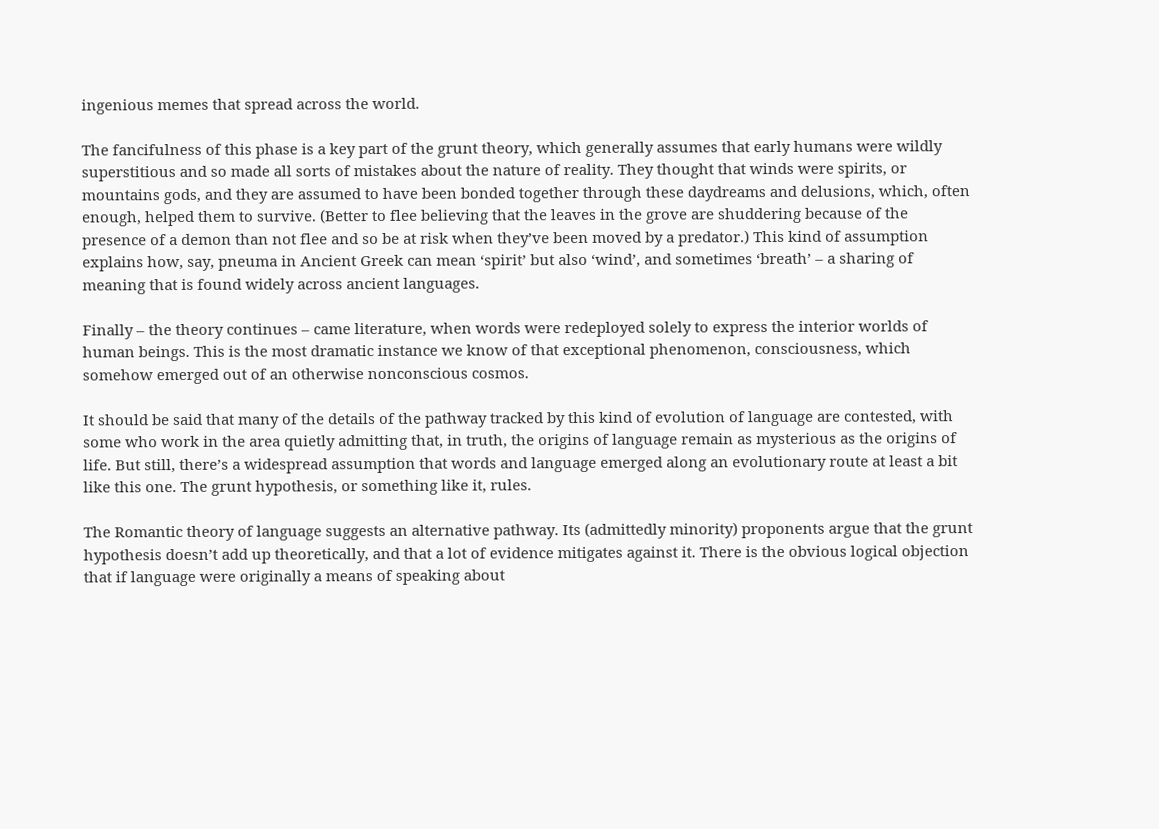ingenious memes that spread across the world.

The fancifulness of this phase is a key part of the grunt theory, which generally assumes that early humans were wildly superstitious and so made all sorts of mistakes about the nature of reality. They thought that winds were spirits, or mountains gods, and they are assumed to have been bonded together through these daydreams and delusions, which, often enough, helped them to survive. (Better to flee believing that the leaves in the grove are shuddering because of the presence of a demon than not flee and so be at risk when they’ve been moved by a predator.) This kind of assumption explains how, say, pneuma in Ancient Greek can mean ‘spirit’ but also ‘wind’, and sometimes ‘breath’ – a sharing of meaning that is found widely across ancient languages.

Finally – the theory continues – came literature, when words were redeployed solely to express the interior worlds of human beings. This is the most dramatic instance we know of that exceptional phenomenon, consciousness, which somehow emerged out of an otherwise nonconscious cosmos.

It should be said that many of the details of the pathway tracked by this kind of evolution of language are contested, with some who work in the area quietly admitting that, in truth, the origins of language remain as mysterious as the origins of life. But still, there’s a widespread assumption that words and language emerged along an evolutionary route at least a bit like this one. The grunt hypothesis, or something like it, rules.

The Romantic theory of language suggests an alternative pathway. Its (admittedly minority) proponents argue that the grunt hypothesis doesn’t add up theoretically, and that a lot of evidence mitigates against it. There is the obvious logical objection that if language were originally a means of speaking about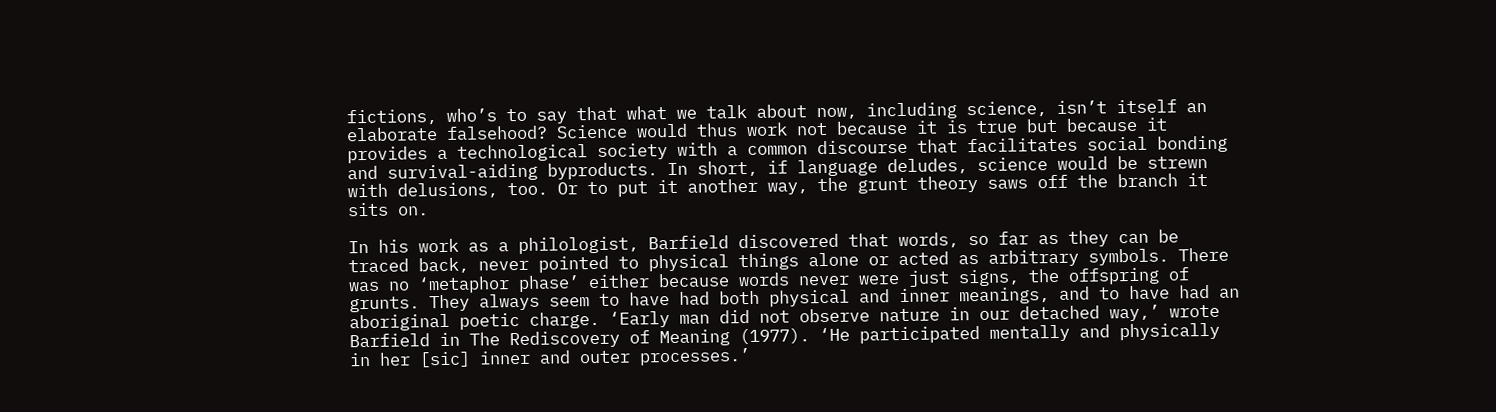fictions, who’s to say that what we talk about now, including science, isn’t itself an elaborate falsehood? Science would thus work not because it is true but because it provides a technological society with a common discourse that facilitates social bonding and survival-aiding byproducts. In short, if language deludes, science would be strewn with delusions, too. Or to put it another way, the grunt theory saws off the branch it sits on.

In his work as a philologist, Barfield discovered that words, so far as they can be traced back, never pointed to physical things alone or acted as arbitrary symbols. There was no ‘metaphor phase’ either because words never were just signs, the offspring of grunts. They always seem to have had both physical and inner meanings, and to have had an aboriginal poetic charge. ‘Early man did not observe nature in our detached way,’ wrote Barfield in The Rediscovery of Meaning (1977). ‘He participated mentally and physically in her [sic] inner and outer processes.’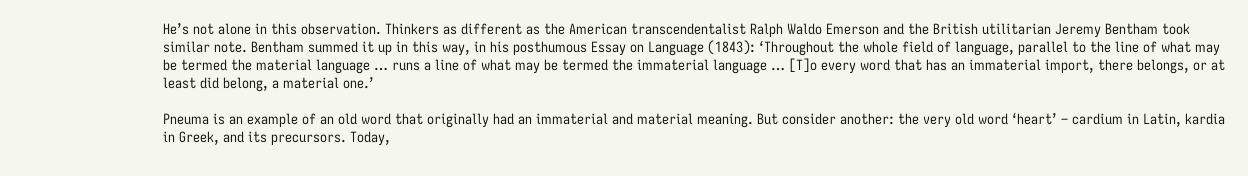He’s not alone in this observation. Thinkers as different as the American transcendentalist Ralph Waldo Emerson and the British utilitarian Jeremy Bentham took similar note. Bentham summed it up in this way, in his posthumous Essay on Language (1843): ‘Throughout the whole field of language, parallel to the line of what may be termed the material language … runs a line of what may be termed the immaterial language … [T]o every word that has an immaterial import, there belongs, or at least did belong, a material one.’

Pneuma is an example of an old word that originally had an immaterial and material meaning. But consider another: the very old word ‘heart’ – cardium in Latin, kardia in Greek, and its precursors. Today,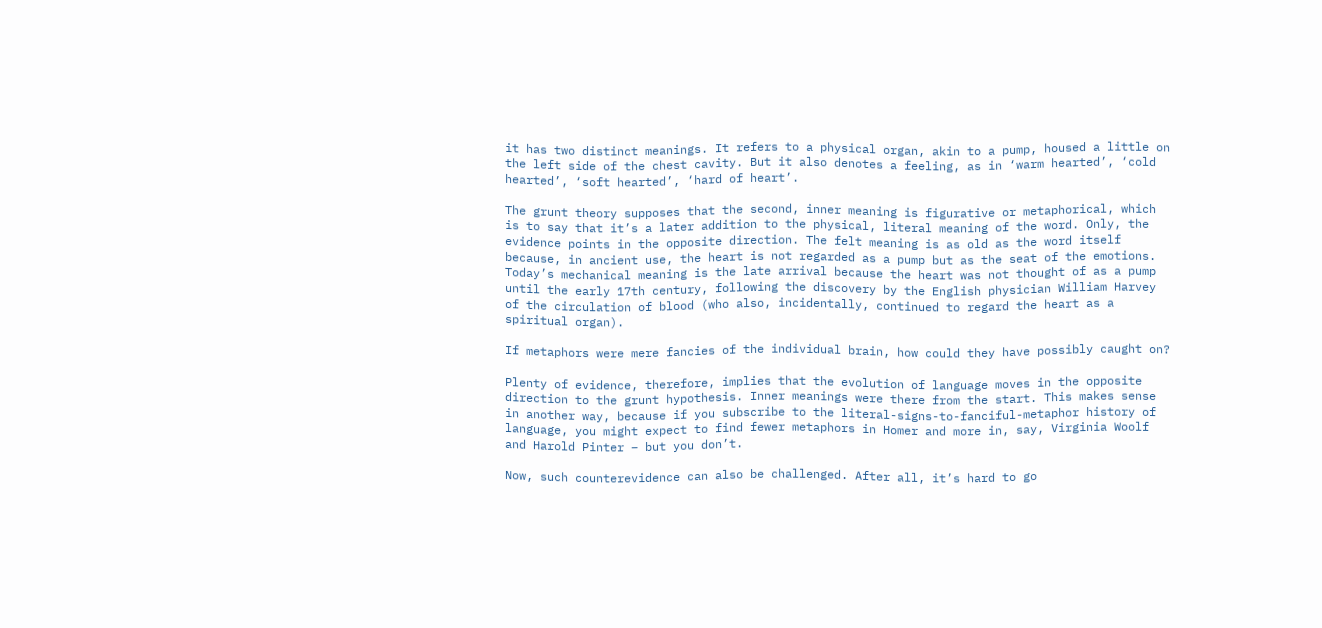it has two distinct meanings. It refers to a physical organ, akin to a pump, housed a little on the left side of the chest cavity. But it also denotes a feeling, as in ‘warm hearted’, ‘cold hearted’, ‘soft hearted’, ‘hard of heart’.

The grunt theory supposes that the second, inner meaning is figurative or metaphorical, which is to say that it’s a later addition to the physical, literal meaning of the word. Only, the evidence points in the opposite direction. The felt meaning is as old as the word itself because, in ancient use, the heart is not regarded as a pump but as the seat of the emotions. Today’s mechanical meaning is the late arrival because the heart was not thought of as a pump until the early 17th century, following the discovery by the English physician William Harvey of the circulation of blood (who also, incidentally, continued to regard the heart as a spiritual organ).

If metaphors were mere fancies of the individual brain, how could they have possibly caught on?

Plenty of evidence, therefore, implies that the evolution of language moves in the opposite direction to the grunt hypothesis. Inner meanings were there from the start. This makes sense in another way, because if you subscribe to the literal-signs-to-fanciful-metaphor history of language, you might expect to find fewer metaphors in Homer and more in, say, Virginia Woolf and Harold Pinter – but you don’t.

Now, such counterevidence can also be challenged. After all, it’s hard to go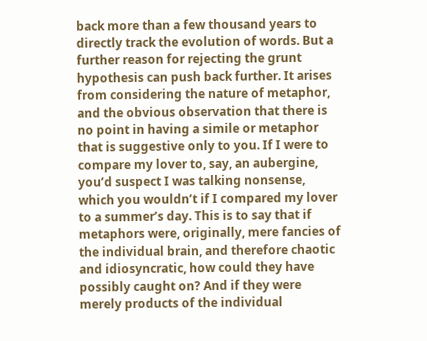back more than a few thousand years to directly track the evolution of words. But a further reason for rejecting the grunt hypothesis can push back further. It arises from considering the nature of metaphor, and the obvious observation that there is no point in having a simile or metaphor that is suggestive only to you. If I were to compare my lover to, say, an aubergine, you’d suspect I was talking nonsense, which you wouldn’t if I compared my lover to a summer’s day. This is to say that if metaphors were, originally, mere fancies of the individual brain, and therefore chaotic and idiosyncratic, how could they have possibly caught on? And if they were merely products of the individual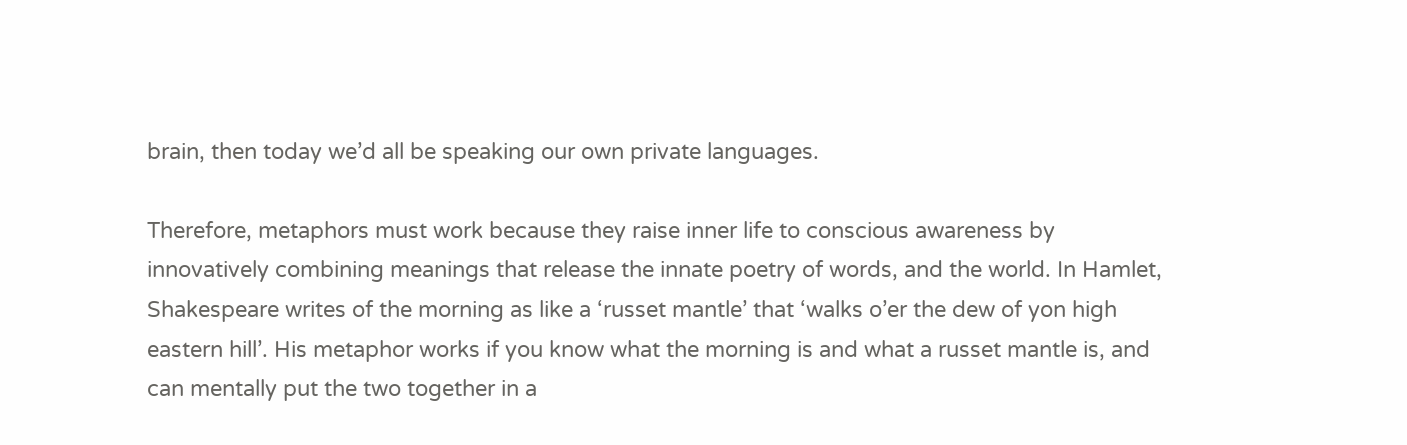brain, then today we’d all be speaking our own private languages.

Therefore, metaphors must work because they raise inner life to conscious awareness by innovatively combining meanings that release the innate poetry of words, and the world. In Hamlet, Shakespeare writes of the morning as like a ‘russet mantle’ that ‘walks o’er the dew of yon high eastern hill’. His metaphor works if you know what the morning is and what a russet mantle is, and can mentally put the two together in a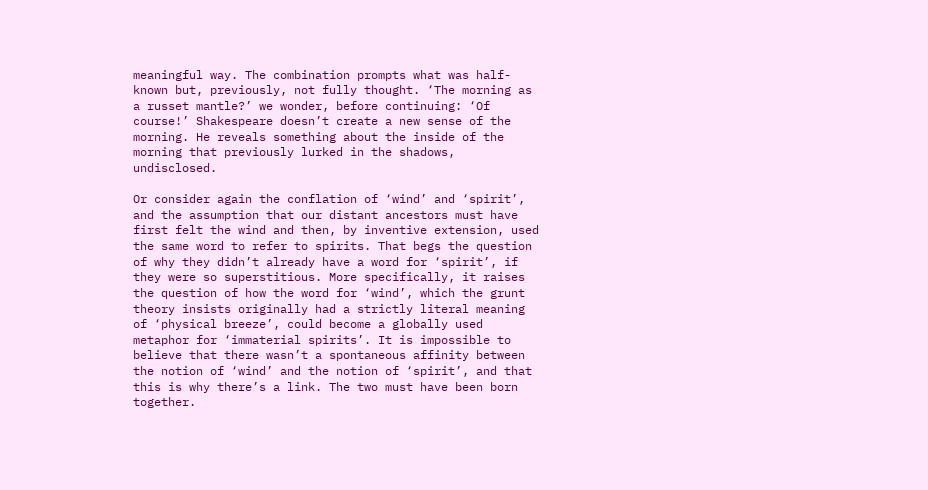meaningful way. The combination prompts what was half-known but, previously, not fully thought. ‘The morning as a russet mantle?’ we wonder, before continuing: ‘Of course!’ Shakespeare doesn’t create a new sense of the morning. He reveals something about the inside of the morning that previously lurked in the shadows, undisclosed.

Or consider again the conflation of ‘wind’ and ‘spirit’, and the assumption that our distant ancestors must have first felt the wind and then, by inventive extension, used the same word to refer to spirits. That begs the question of why they didn’t already have a word for ‘spirit’, if they were so superstitious. More specifically, it raises the question of how the word for ‘wind’, which the grunt theory insists originally had a strictly literal meaning of ‘physical breeze’, could become a globally used metaphor for ‘immaterial spirits’. It is impossible to believe that there wasn’t a spontaneous affinity between the notion of ‘wind’ and the notion of ‘spirit’, and that this is why there’s a link. The two must have been born together.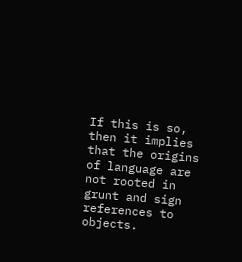If this is so, then it implies that the origins of language are not rooted in grunt and sign references to objects.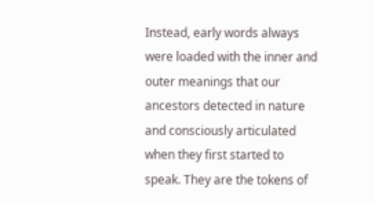Instead, early words always were loaded with the inner and outer meanings that our ancestors detected in nature and consciously articulated when they first started to speak. They are the tokens of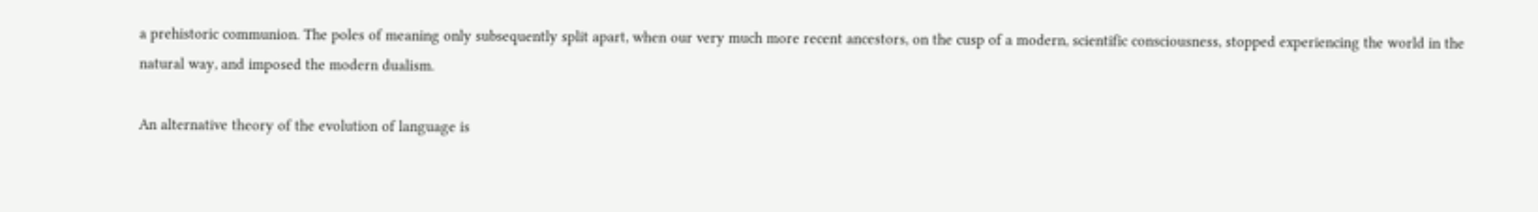a prehistoric communion. The poles of meaning only subsequently split apart, when our very much more recent ancestors, on the cusp of a modern, scientific consciousness, stopped experiencing the world in the natural way, and imposed the modern dualism.

An alternative theory of the evolution of language is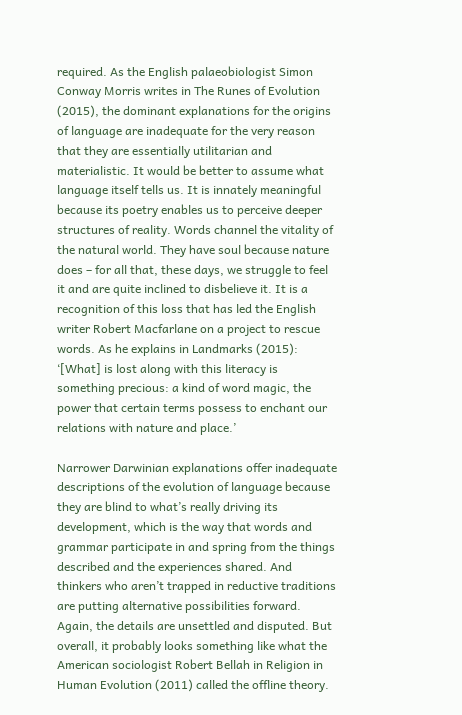required. As the English palaeobiologist Simon Conway Morris writes in The Runes of Evolution (2015), the dominant explanations for the origins of language are inadequate for the very reason that they are essentially utilitarian and materialistic. It would be better to assume what language itself tells us. It is innately meaningful because its poetry enables us to perceive deeper structures of reality. Words channel the vitality of the natural world. They have soul because nature does – for all that, these days, we struggle to feel it and are quite inclined to disbelieve it. It is a recognition of this loss that has led the English writer Robert Macfarlane on a project to rescue words. As he explains in Landmarks (2015): ‘[What] is lost along with this literacy is something precious: a kind of word magic, the power that certain terms possess to enchant our relations with nature and place.’

Narrower Darwinian explanations offer inadequate descriptions of the evolution of language because they are blind to what’s really driving its development, which is the way that words and grammar participate in and spring from the things described and the experiences shared. And thinkers who aren’t trapped in reductive traditions are putting alternative possibilities forward. Again, the details are unsettled and disputed. But overall, it probably looks something like what the American sociologist Robert Bellah in Religion in Human Evolution (2011) called the offline theory.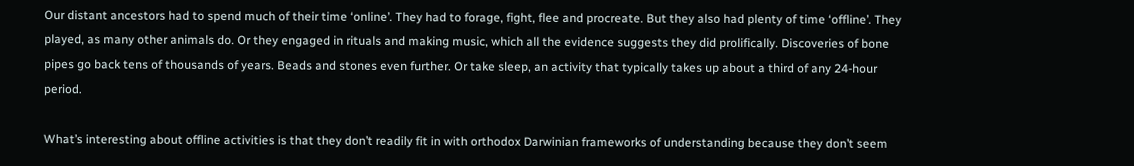Our distant ancestors had to spend much of their time ‘online’. They had to forage, fight, flee and procreate. But they also had plenty of time ‘offline’. They played, as many other animals do. Or they engaged in rituals and making music, which all the evidence suggests they did prolifically. Discoveries of bone pipes go back tens of thousands of years. Beads and stones even further. Or take sleep, an activity that typically takes up about a third of any 24-hour period.

What’s interesting about offline activities is that they don’t readily fit in with orthodox Darwinian frameworks of understanding because they don’t seem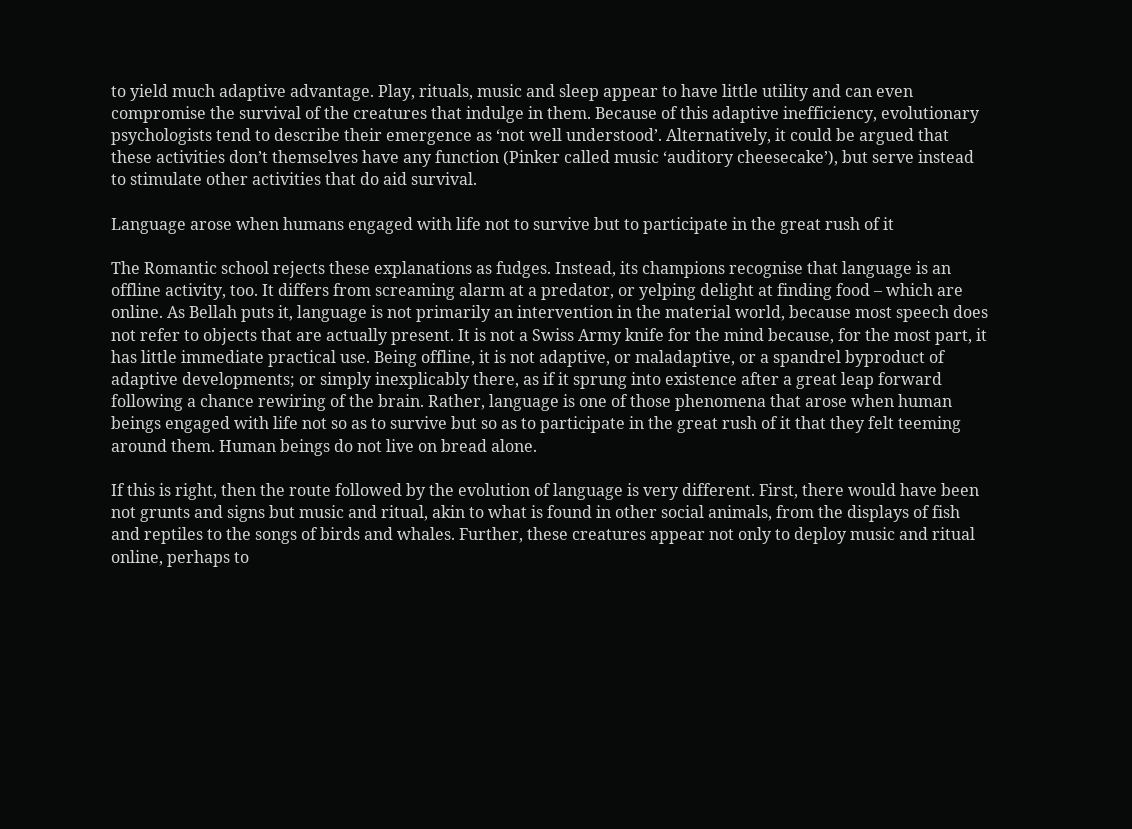to yield much adaptive advantage. Play, rituals, music and sleep appear to have little utility and can even compromise the survival of the creatures that indulge in them. Because of this adaptive inefficiency, evolutionary psychologists tend to describe their emergence as ‘not well understood’. Alternatively, it could be argued that these activities don’t themselves have any function (Pinker called music ‘auditory cheesecake’), but serve instead to stimulate other activities that do aid survival.

Language arose when humans engaged with life not to survive but to participate in the great rush of it

The Romantic school rejects these explanations as fudges. Instead, its champions recognise that language is an offline activity, too. It differs from screaming alarm at a predator, or yelping delight at finding food – which are online. As Bellah puts it, language is not primarily an intervention in the material world, because most speech does not refer to objects that are actually present. It is not a Swiss Army knife for the mind because, for the most part, it has little immediate practical use. Being offline, it is not adaptive, or maladaptive, or a spandrel byproduct of adaptive developments; or simply inexplicably there, as if it sprung into existence after a great leap forward following a chance rewiring of the brain. Rather, language is one of those phenomena that arose when human beings engaged with life not so as to survive but so as to participate in the great rush of it that they felt teeming around them. Human beings do not live on bread alone.

If this is right, then the route followed by the evolution of language is very different. First, there would have been not grunts and signs but music and ritual, akin to what is found in other social animals, from the displays of fish and reptiles to the songs of birds and whales. Further, these creatures appear not only to deploy music and ritual online, perhaps to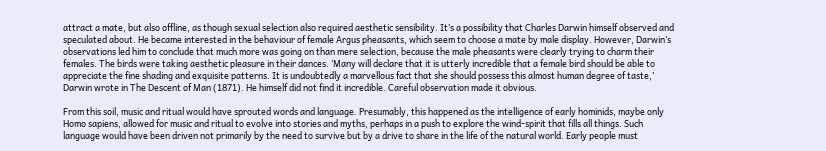attract a mate, but also offline, as though sexual selection also required aesthetic sensibility. It’s a possibility that Charles Darwin himself observed and speculated about. He became interested in the behaviour of female Argus pheasants, which seem to choose a mate by male display. However, Darwin’s observations led him to conclude that much more was going on than mere selection, because the male pheasants were clearly trying to charm their females. The birds were taking aesthetic pleasure in their dances. ‘Many will declare that it is utterly incredible that a female bird should be able to appreciate the fine shading and exquisite patterns. It is undoubtedly a marvellous fact that she should possess this almost human degree of taste,’ Darwin wrote in The Descent of Man (1871). He himself did not find it incredible. Careful observation made it obvious.

From this soil, music and ritual would have sprouted words and language. Presumably, this happened as the intelligence of early hominids, maybe only Homo sapiens, allowed for music and ritual to evolve into stories and myths, perhaps in a push to explore the wind-spirit that fills all things. Such language would have been driven not primarily by the need to survive but by a drive to share in the life of the natural world. Early people must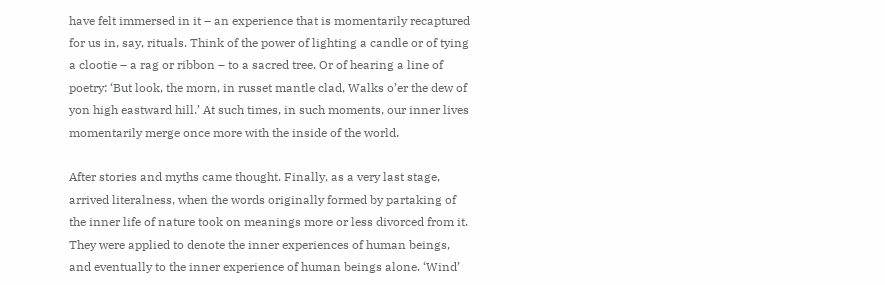have felt immersed in it – an experience that is momentarily recaptured for us in, say, rituals. Think of the power of lighting a candle or of tying a clootie – a rag or ribbon – to a sacred tree. Or of hearing a line of poetry: ‘But look, the morn, in russet mantle clad, Walks o’er the dew of yon high eastward hill.’ At such times, in such moments, our inner lives momentarily merge once more with the inside of the world.

After stories and myths came thought. Finally, as a very last stage, arrived literalness, when the words originally formed by partaking of the inner life of nature took on meanings more or less divorced from it. They were applied to denote the inner experiences of human beings, and eventually to the inner experience of human beings alone. ‘Wind’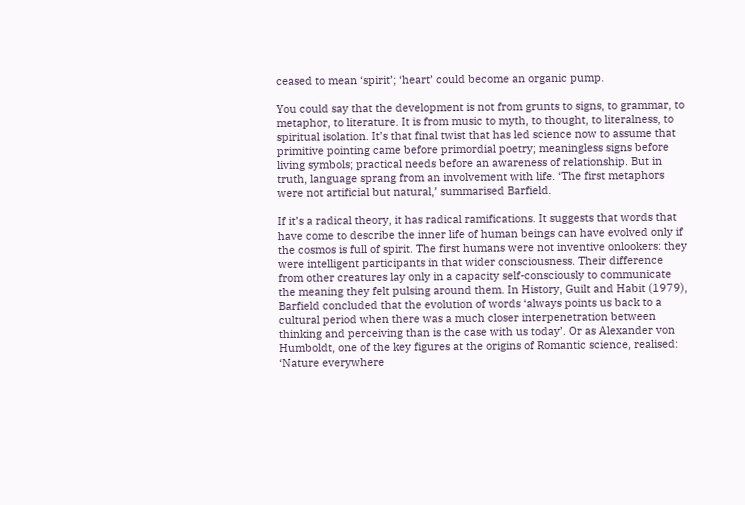ceased to mean ‘spirit’; ‘heart’ could become an organic pump.

You could say that the development is not from grunts to signs, to grammar, to metaphor, to literature. It is from music to myth, to thought, to literalness, to spiritual isolation. It’s that final twist that has led science now to assume that primitive pointing came before primordial poetry; meaningless signs before living symbols; practical needs before an awareness of relationship. But in truth, language sprang from an involvement with life. ‘The first metaphors were not artificial but natural,’ summarised Barfield.

If it’s a radical theory, it has radical ramifications. It suggests that words that have come to describe the inner life of human beings can have evolved only if the cosmos is full of spirit. The first humans were not inventive onlookers: they were intelligent participants in that wider consciousness. Their difference from other creatures lay only in a capacity self-consciously to communicate the meaning they felt pulsing around them. In History, Guilt and Habit (1979), Barfield concluded that the evolution of words ‘always points us back to a cultural period when there was a much closer interpenetration between thinking and perceiving than is the case with us today’. Or as Alexander von Humboldt, one of the key figures at the origins of Romantic science, realised: ‘Nature everywhere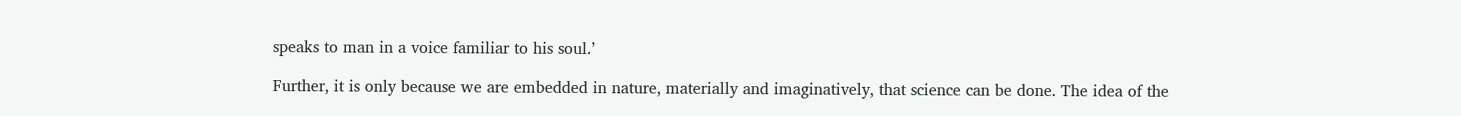speaks to man in a voice familiar to his soul.’

Further, it is only because we are embedded in nature, materially and imaginatively, that science can be done. The idea of the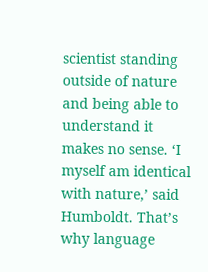scientist standing outside of nature and being able to understand it makes no sense. ‘I myself am identical with nature,’ said Humboldt. That’s why language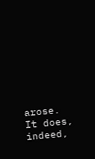arose. It does, indeed,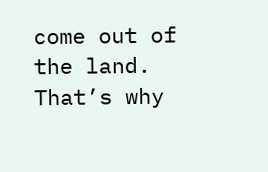come out of the land. That’s why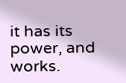it has its power, and works.